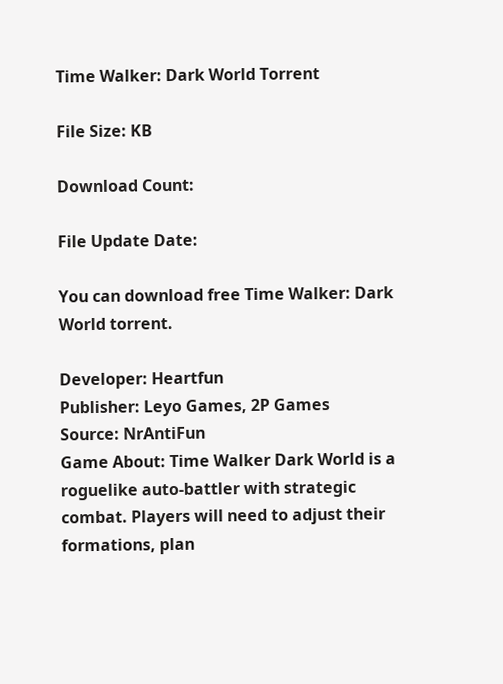Time Walker: Dark World Torrent

File Size: KB

Download Count:

File Update Date:

You can download free Time Walker: Dark World torrent.

Developer: Heartfun
Publisher: Leyo Games, 2P Games
Source: NrAntiFun
Game About: Time Walker Dark World is a roguelike auto-battler with strategic combat. Players will need to adjust their formations, plan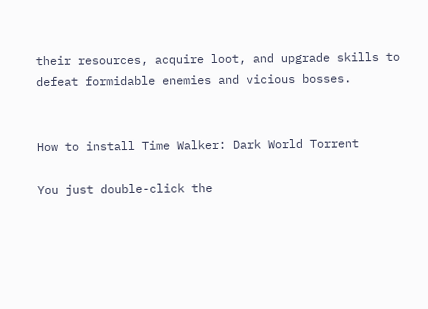their resources, acquire loot, and upgrade skills to defeat formidable enemies and vicious bosses.


How to install Time Walker: Dark World Torrent

You just double-click the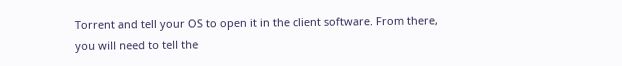Torrent and tell your OS to open it in the client software. From there, you will need to tell the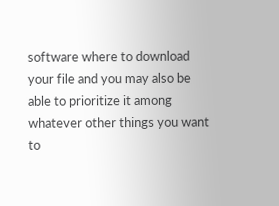software where to download your file and you may also be able to prioritize it among whatever other things you want to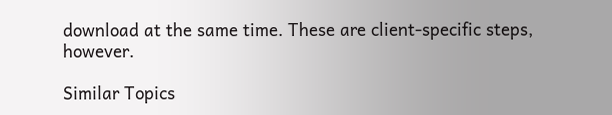download at the same time. These are client-specific steps, however.

Similar Topics